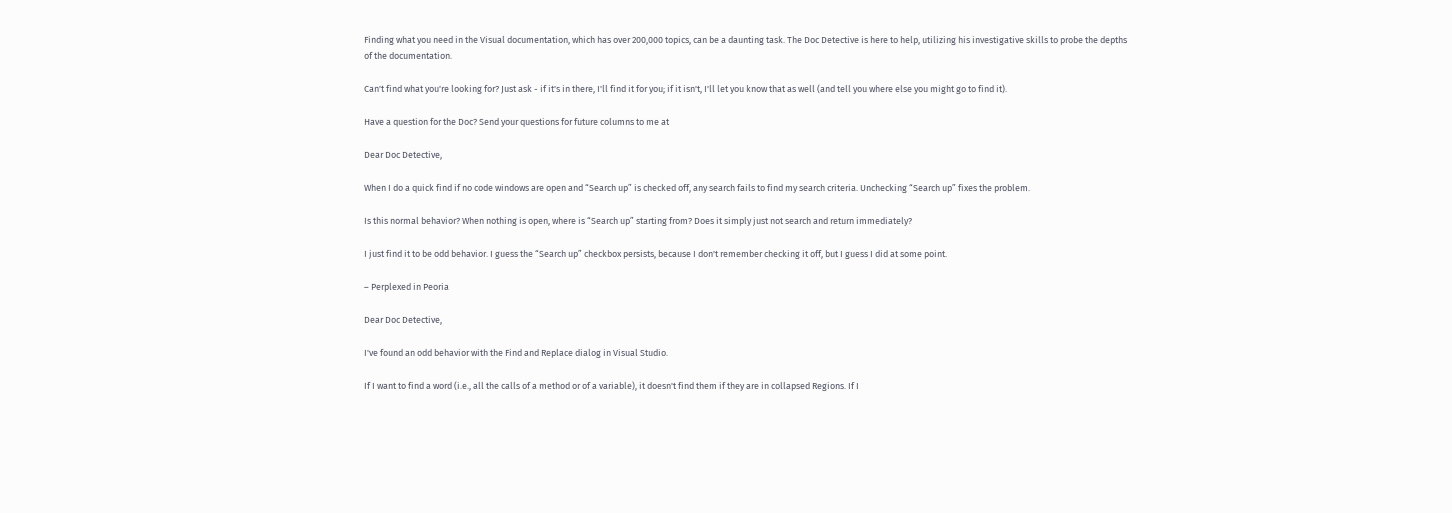Finding what you need in the Visual documentation, which has over 200,000 topics, can be a daunting task. The Doc Detective is here to help, utilizing his investigative skills to probe the depths of the documentation.

Can't find what you're looking for? Just ask - if it's in there, I'll find it for you; if it isn't, I'll let you know that as well (and tell you where else you might go to find it).

Have a question for the Doc? Send your questions for future columns to me at

Dear Doc Detective,

When I do a quick find if no code windows are open and “Search up” is checked off, any search fails to find my search criteria. Unchecking “Search up” fixes the problem.

Is this normal behavior? When nothing is open, where is “Search up” starting from? Does it simply just not search and return immediately?

I just find it to be odd behavior. I guess the “Search up” checkbox persists, because I don't remember checking it off, but I guess I did at some point.

– Perplexed in Peoria

Dear Doc Detective,

I've found an odd behavior with the Find and Replace dialog in Visual Studio.

If I want to find a word (i.e., all the calls of a method or of a variable), it doesn't find them if they are in collapsed Regions. If I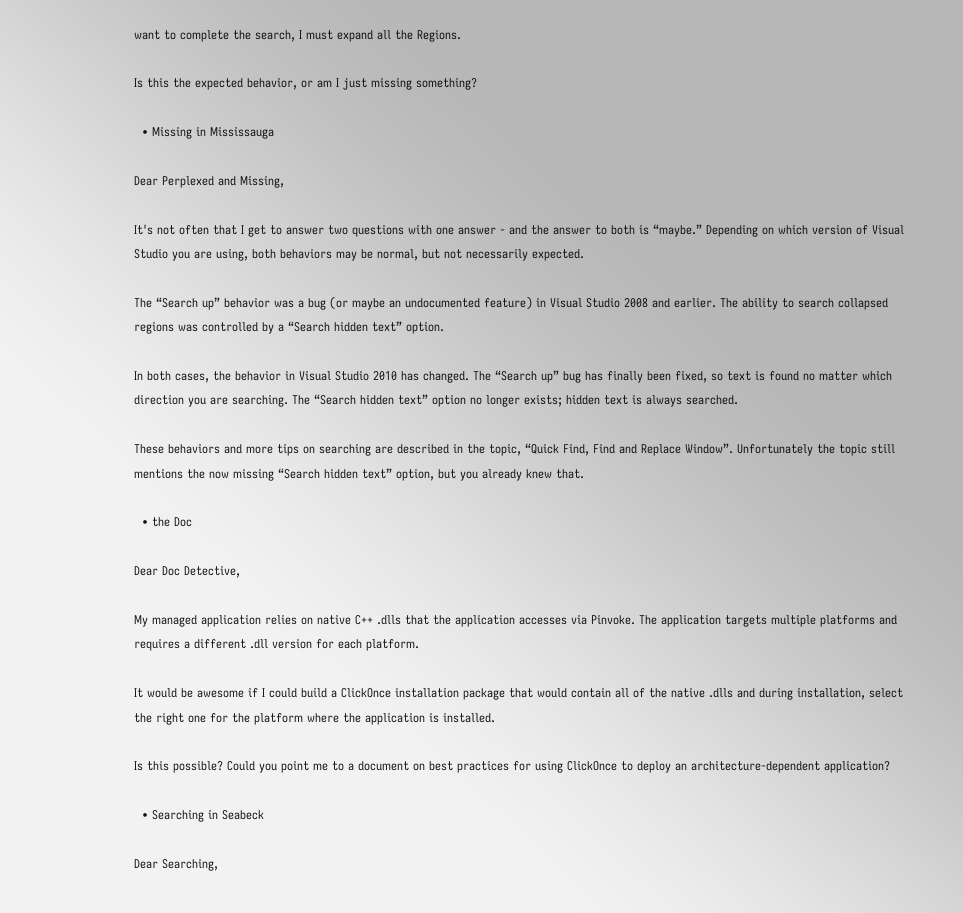want to complete the search, I must expand all the Regions.

Is this the expected behavior, or am I just missing something?

  • Missing in Mississauga

Dear Perplexed and Missing,

It's not often that I get to answer two questions with one answer - and the answer to both is “maybe.” Depending on which version of Visual Studio you are using, both behaviors may be normal, but not necessarily expected.

The “Search up” behavior was a bug (or maybe an undocumented feature) in Visual Studio 2008 and earlier. The ability to search collapsed regions was controlled by a “Search hidden text” option.

In both cases, the behavior in Visual Studio 2010 has changed. The “Search up” bug has finally been fixed, so text is found no matter which direction you are searching. The “Search hidden text” option no longer exists; hidden text is always searched.

These behaviors and more tips on searching are described in the topic, “Quick Find, Find and Replace Window”. Unfortunately the topic still mentions the now missing “Search hidden text” option, but you already knew that.

  • the Doc

Dear Doc Detective,

My managed application relies on native C++ .dlls that the application accesses via Pinvoke. The application targets multiple platforms and requires a different .dll version for each platform.

It would be awesome if I could build a ClickOnce installation package that would contain all of the native .dlls and during installation, select the right one for the platform where the application is installed.

Is this possible? Could you point me to a document on best practices for using ClickOnce to deploy an architecture-dependent application?

  • Searching in Seabeck

Dear Searching,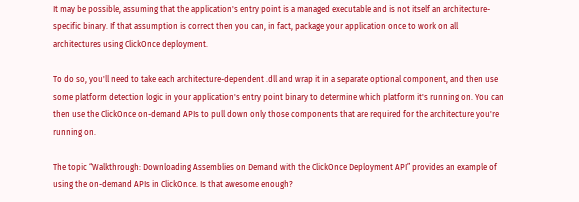It may be possible, assuming that the application's entry point is a managed executable and is not itself an architecture-specific binary. If that assumption is correct then you can, in fact, package your application once to work on all architectures using ClickOnce deployment.

To do so, you'll need to take each architecture-dependent .dll and wrap it in a separate optional component, and then use some platform detection logic in your application's entry point binary to determine which platform it's running on. You can then use the ClickOnce on-demand APIs to pull down only those components that are required for the architecture you're running on.

The topic “Walkthrough: Downloading Assemblies on Demand with the ClickOnce Deployment API” provides an example of using the on-demand APIs in ClickOnce. Is that awesome enough?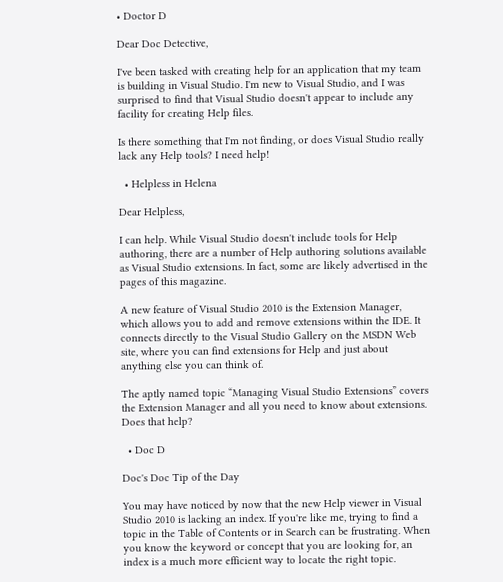• Doctor D

Dear Doc Detective,

I've been tasked with creating help for an application that my team is building in Visual Studio. I'm new to Visual Studio, and I was surprised to find that Visual Studio doesn't appear to include any facility for creating Help files.

Is there something that I'm not finding, or does Visual Studio really lack any Help tools? I need help!

  • Helpless in Helena

Dear Helpless,

I can help. While Visual Studio doesn't include tools for Help authoring, there are a number of Help authoring solutions available as Visual Studio extensions. In fact, some are likely advertised in the pages of this magazine.

A new feature of Visual Studio 2010 is the Extension Manager, which allows you to add and remove extensions within the IDE. It connects directly to the Visual Studio Gallery on the MSDN Web site, where you can find extensions for Help and just about anything else you can think of.

The aptly named topic “Managing Visual Studio Extensions” covers the Extension Manager and all you need to know about extensions. Does that help?

  • Doc D

Doc's Doc Tip of the Day

You may have noticed by now that the new Help viewer in Visual Studio 2010 is lacking an index. If you're like me, trying to find a topic in the Table of Contents or in Search can be frustrating. When you know the keyword or concept that you are looking for, an index is a much more efficient way to locate the right topic.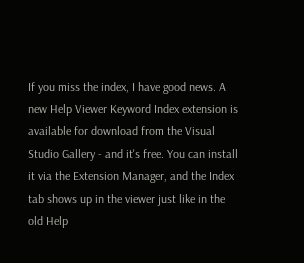If you miss the index, I have good news. A new Help Viewer Keyword Index extension is available for download from the Visual Studio Gallery - and it's free. You can install it via the Extension Manager, and the Index tab shows up in the viewer just like in the old Help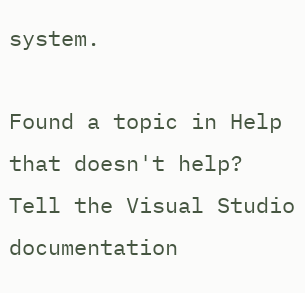system.

Found a topic in Help that doesn't help? Tell the Visual Studio documentation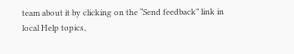team about it by clicking on the “Send feedback” link in local Help topics,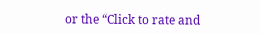or the “Click to rate and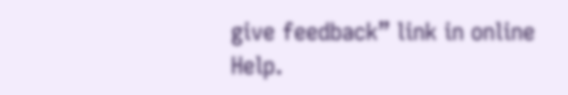give feedback” link in online Help.